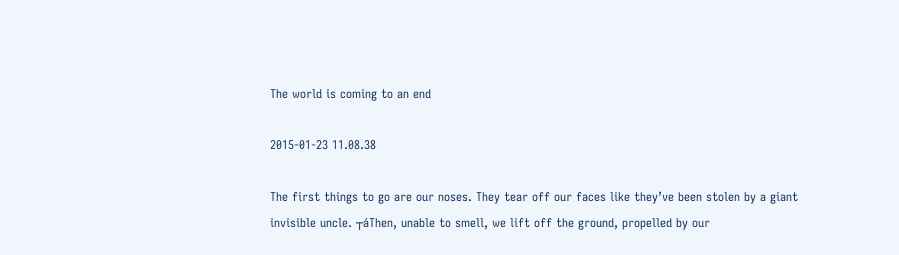The world is coming to an end

2015-01-23 11.08.38

The first things to go are our noses. They tear off our faces like they’ve been stolen by a giant invisible uncle. ┬áThen, unable to smell, we lift off the ground, propelled by our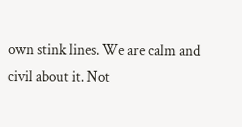own stink lines. We are calm and civil about it. Not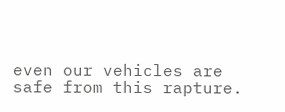even our vehicles are safe from this rapture.